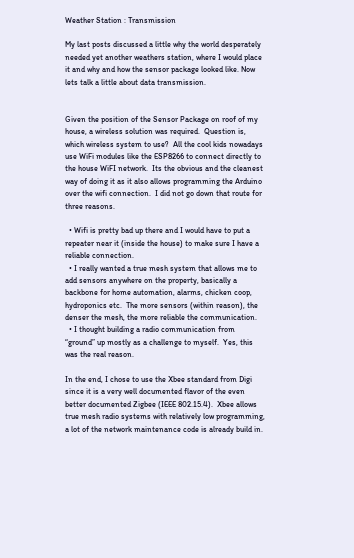Weather Station : Transmission

My last posts discussed a little why the world desperately needed yet another weathers station, where I would place it and why and how the sensor package looked like. Now lets talk a little about data transmission.


Given the position of the Sensor Package on roof of my house, a wireless solution was required.  Question is, which wireless system to use?  All the cool kids nowadays use WiFi modules like the ESP8266 to connect directly to the house WiFI network.  Its the obvious and the cleanest way of doing it as it also allows programming the Arduino over the wifi connection.  I did not go down that route for three reasons.

  • Wifi is pretty bad up there and I would have to put a repeater near it (inside the house) to make sure I have a reliable connection.
  • I really wanted a true mesh system that allows me to add sensors anywhere on the property, basically a backbone for home automation, alarms, chicken coop, hydroponics etc.  The more sensors (within reason), the denser the mesh, the more reliable the communication.
  • I thought building a radio communication from “ground” up mostly as a challenge to myself.  Yes, this was the real reason.

In the end, I chose to use the Xbee standard from Digi since it is a very well documented flavor of the even better documented Zigbee (IEEE 802.15.4).  Xbee allows true mesh radio systems with relatively low programming, a lot of the network maintenance code is already build in.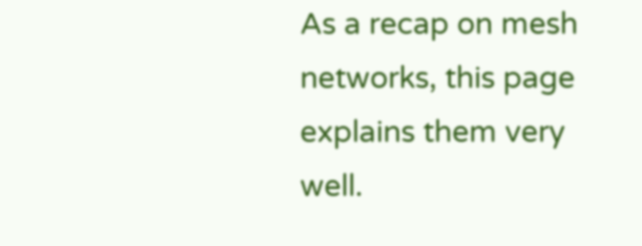As a recap on mesh networks, this page explains them very well.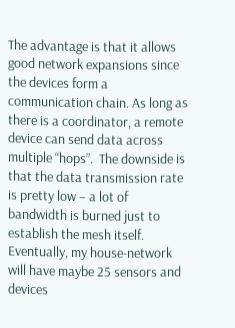The advantage is that it allows good network expansions since the devices form a communication chain. As long as there is a coordinator, a remote device can send data across multiple “hops”.  The downside is that the data transmission rate is pretty low – a lot of bandwidth is burned just to establish the mesh itself.  Eventually, my house-network will have maybe 25 sensors and devices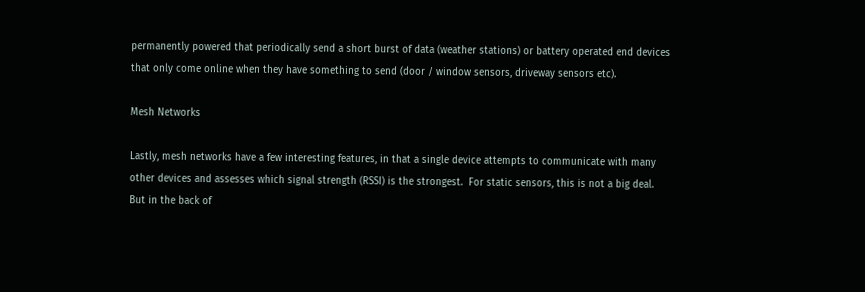permanently powered that periodically send a short burst of data (weather stations) or battery operated end devices that only come online when they have something to send (door / window sensors, driveway sensors etc).

Mesh Networks

Lastly, mesh networks have a few interesting features, in that a single device attempts to communicate with many other devices and assesses which signal strength (RSSI) is the strongest.  For static sensors, this is not a big deal.  But in the back of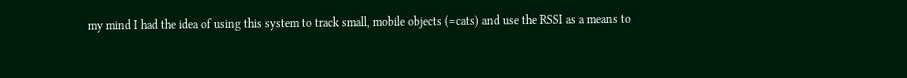my mind I had the idea of using this system to track small, mobile objects (=cats) and use the RSSI as a means to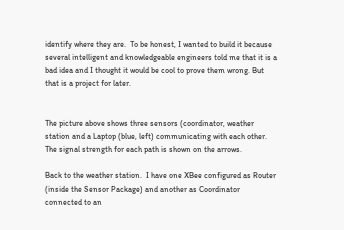identify where they are.  To be honest, I wanted to build it because several intelligent and knowledgeable engineers told me that it is a bad idea and I thought it would be cool to prove them wrong. But that is a project for later.


The picture above shows three sensors (coordinator, weather station and a Laptop (blue, left) communicating with each other.  The signal strength for each path is shown on the arrows.

Back to the weather station.  I have one XBee configured as Router (inside the Sensor Package) and another as Coordinator connected to an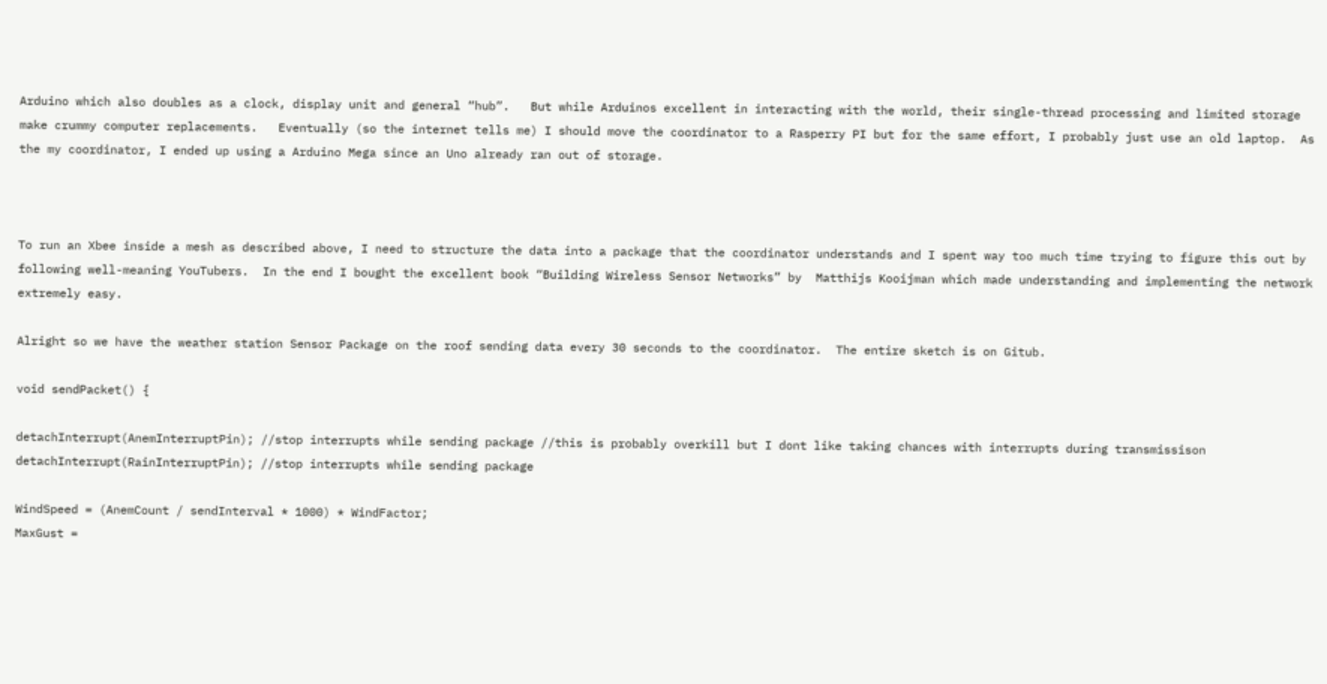Arduino which also doubles as a clock, display unit and general “hub”.   But while Arduinos excellent in interacting with the world, their single-thread processing and limited storage make crummy computer replacements.   Eventually (so the internet tells me) I should move the coordinator to a Rasperry PI but for the same effort, I probably just use an old laptop.  As the my coordinator, I ended up using a Arduino Mega since an Uno already ran out of storage.



To run an Xbee inside a mesh as described above, I need to structure the data into a package that the coordinator understands and I spent way too much time trying to figure this out by following well-meaning YouTubers.  In the end I bought the excellent book “Building Wireless Sensor Networks” by  Matthijs Kooijman which made understanding and implementing the network extremely easy.

Alright so we have the weather station Sensor Package on the roof sending data every 30 seconds to the coordinator.  The entire sketch is on Gitub.

void sendPacket() {

detachInterrupt(AnemInterruptPin); //stop interrupts while sending package //this is probably overkill but I dont like taking chances with interrupts during transmissison
detachInterrupt(RainInterruptPin); //stop interrupts while sending package

WindSpeed = (AnemCount / sendInterval * 1000) * WindFactor;
MaxGust =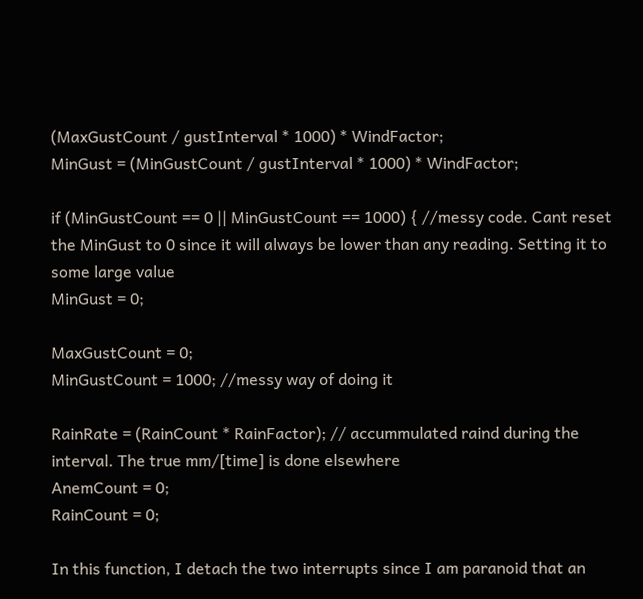(MaxGustCount / gustInterval * 1000) * WindFactor;
MinGust = (MinGustCount / gustInterval * 1000) * WindFactor;

if (MinGustCount == 0 || MinGustCount == 1000) { //messy code. Cant reset the MinGust to 0 since it will always be lower than any reading. Setting it to some large value
MinGust = 0;

MaxGustCount = 0;
MinGustCount = 1000; //messy way of doing it

RainRate = (RainCount * RainFactor); // accummulated raind during the interval. The true mm/[time] is done elsewhere
AnemCount = 0;
RainCount = 0;

In this function, I detach the two interrupts since I am paranoid that an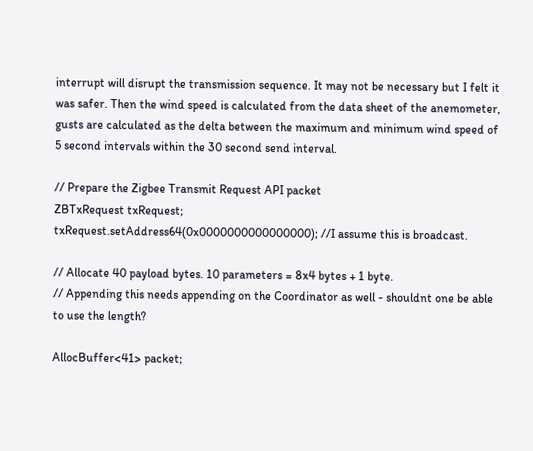interrupt will disrupt the transmission sequence. It may not be necessary but I felt it was safer. Then the wind speed is calculated from the data sheet of the anemometer, gusts are calculated as the delta between the maximum and minimum wind speed of 5 second intervals within the 30 second send interval.

// Prepare the Zigbee Transmit Request API packet
ZBTxRequest txRequest;
txRequest.setAddress64(0x0000000000000000); //I assume this is broadcast.

// Allocate 40 payload bytes. 10 parameters = 8x4 bytes + 1 byte.
// Appending this needs appending on the Coordinator as well - shouldnt one be able to use the length?

AllocBuffer<41> packet;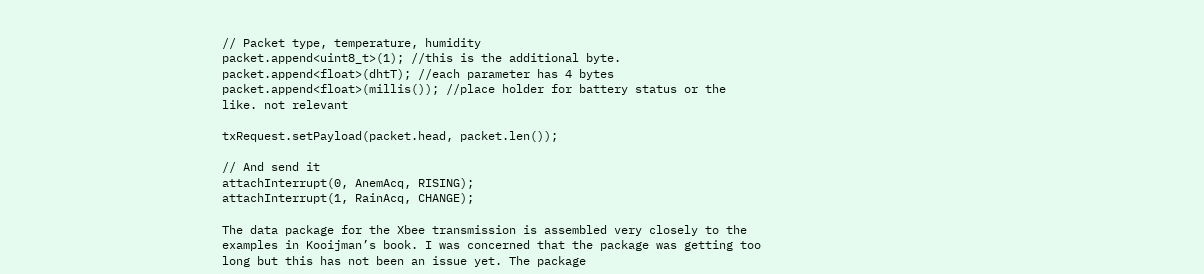// Packet type, temperature, humidity
packet.append<uint8_t>(1); //this is the additional byte.
packet.append<float>(dhtT); //each parameter has 4 bytes
packet.append<float>(millis()); //place holder for battery status or the like. not relevant

txRequest.setPayload(packet.head, packet.len());

// And send it
attachInterrupt(0, AnemAcq, RISING);
attachInterrupt(1, RainAcq, CHANGE);

The data package for the Xbee transmission is assembled very closely to the examples in Kooijman’s book. I was concerned that the package was getting too long but this has not been an issue yet. The package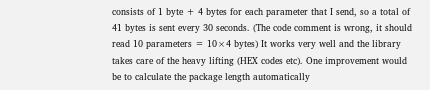consists of 1 byte + 4 bytes for each parameter that I send, so a total of 41 bytes is sent every 30 seconds. (The code comment is wrong, it should read 10 parameters = 10×4 bytes) It works very well and the library takes care of the heavy lifting (HEX codes etc). One improvement would be to calculate the package length automatically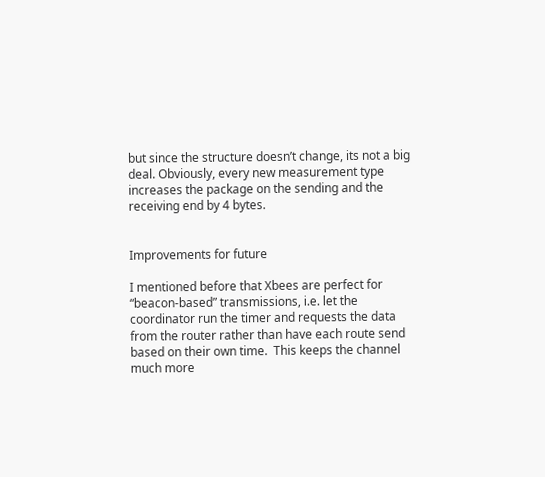but since the structure doesn’t change, its not a big deal. Obviously, every new measurement type increases the package on the sending and the receiving end by 4 bytes.


Improvements for future

I mentioned before that Xbees are perfect for “beacon-based” transmissions, i.e. let the coordinator run the timer and requests the data from the router rather than have each route send based on their own time.  This keeps the channel much more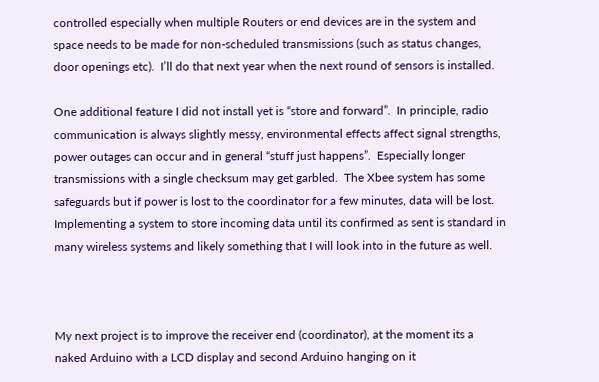controlled especially when multiple Routers or end devices are in the system and space needs to be made for non-scheduled transmissions (such as status changes, door openings etc).  I’ll do that next year when the next round of sensors is installed.

One additional feature I did not install yet is “store and forward”.  In principle, radio communication is always slightly messy, environmental effects affect signal strengths, power outages can occur and in general “stuff just happens”.  Especially longer transmissions with a single checksum may get garbled.  The Xbee system has some safeguards but if power is lost to the coordinator for a few minutes, data will be lost.  Implementing a system to store incoming data until its confirmed as sent is standard in many wireless systems and likely something that I will look into in the future as well.



My next project is to improve the receiver end (coordinator), at the moment its a naked Arduino with a LCD display and second Arduino hanging on it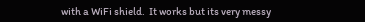with a WiFi shield.  It works but its very messy